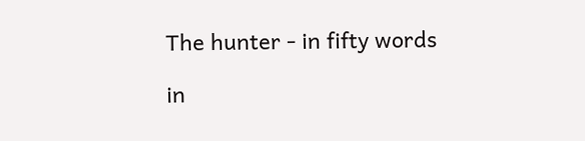The hunter - in fifty words

in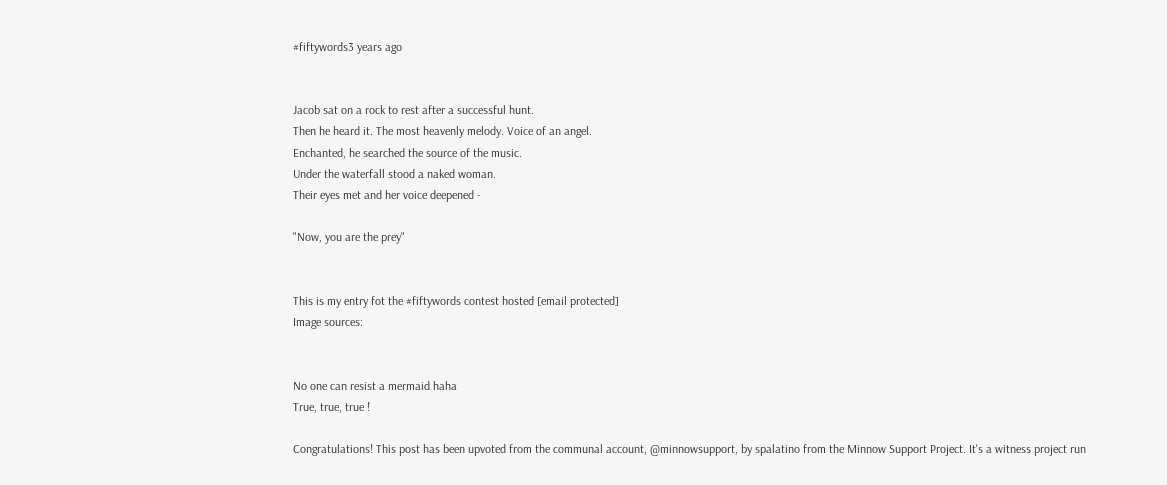#fiftywords3 years ago


Jacob sat on a rock to rest after a successful hunt.
Then he heard it. The most heavenly melody. Voice of an angel.
Enchanted, he searched the source of the music.
Under the waterfall stood a naked woman.
Their eyes met and her voice deepened -

"Now, you are the prey"


This is my entry fot the #fiftywords contest hosted [email protected]
Image sources:


No one can resist a mermaid haha
True, true, true !

Congratulations! This post has been upvoted from the communal account, @minnowsupport, by spalatino from the Minnow Support Project. It's a witness project run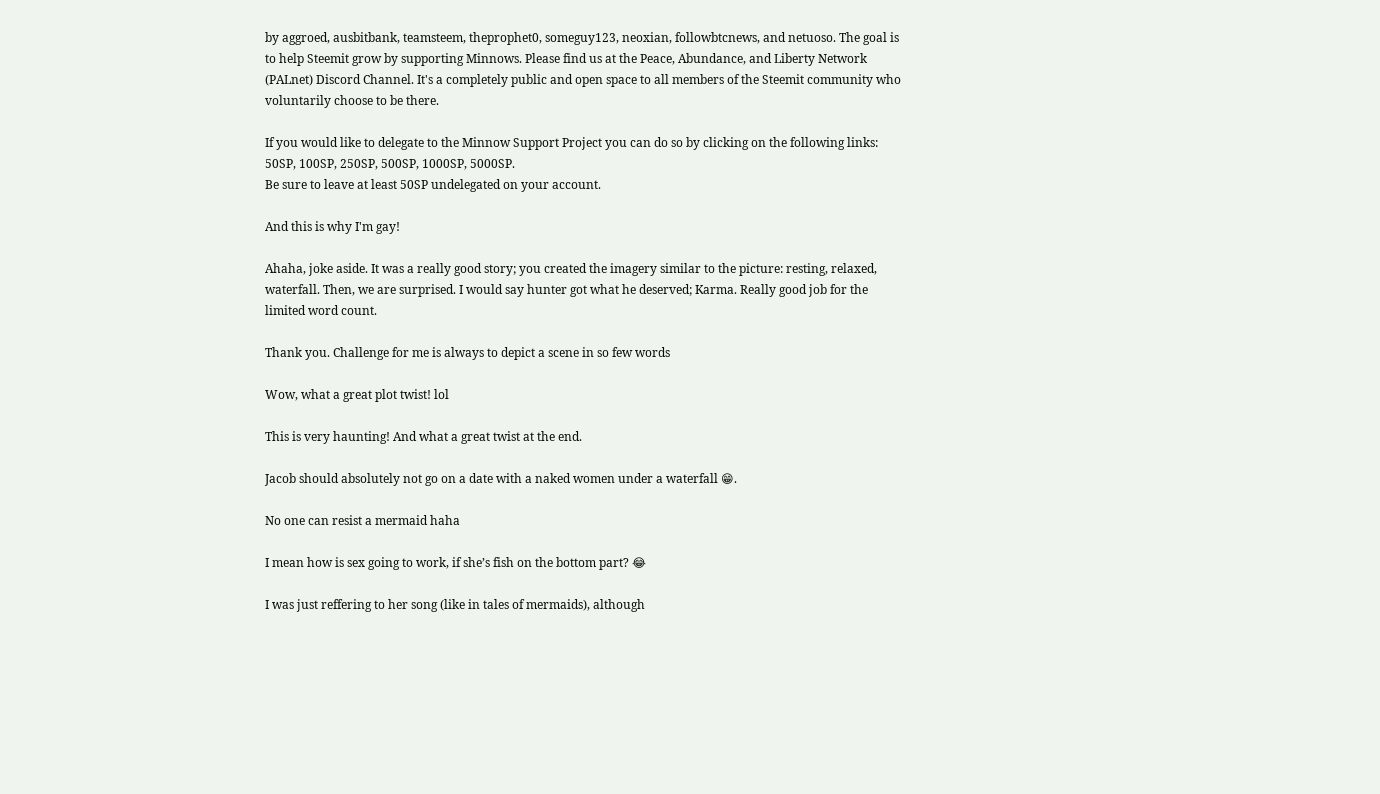by aggroed, ausbitbank, teamsteem, theprophet0, someguy123, neoxian, followbtcnews, and netuoso. The goal is to help Steemit grow by supporting Minnows. Please find us at the Peace, Abundance, and Liberty Network (PALnet) Discord Channel. It's a completely public and open space to all members of the Steemit community who voluntarily choose to be there.

If you would like to delegate to the Minnow Support Project you can do so by clicking on the following links: 50SP, 100SP, 250SP, 500SP, 1000SP, 5000SP.
Be sure to leave at least 50SP undelegated on your account.

And this is why I'm gay!

Ahaha, joke aside. It was a really good story; you created the imagery similar to the picture: resting, relaxed, waterfall. Then, we are surprised. I would say hunter got what he deserved; Karma. Really good job for the limited word count.

Thank you. Challenge for me is always to depict a scene in so few words

Wow, what a great plot twist! lol

This is very haunting! And what a great twist at the end.

Jacob should absolutely not go on a date with a naked women under a waterfall 😁.

No one can resist a mermaid haha

I mean how is sex going to work, if she’s fish on the bottom part? 😂

I was just reffering to her song (like in tales of mermaids), although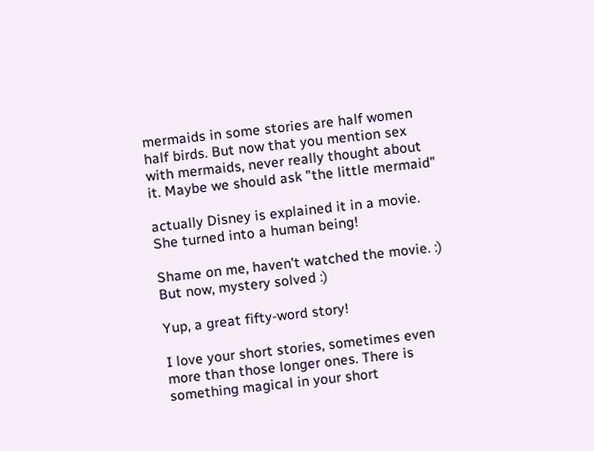mermaids in some stories are half women half birds. But now that you mention sex with mermaids, never really thought about it. Maybe we should ask "the little mermaid"

actually Disney is explained it in a movie. She turned into a human being!

Shame on me, haven't watched the movie. :) But now, mystery solved :)

Yup, a great fifty-word story!

I love your short stories, sometimes even more than those longer ones. There is something magical in your short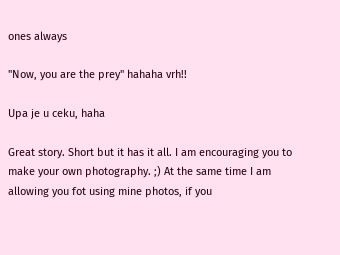ones always

"Now, you are the prey" hahaha vrh!!

Upa je u ceku, haha

Great story. Short but it has it all. I am encouraging you to make your own photography. ;) At the same time I am allowing you fot using mine photos, if you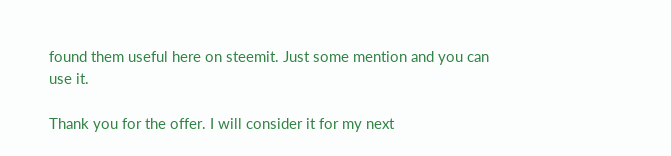found them useful here on steemit. Just some mention and you can use it.

Thank you for the offer. I will consider it for my next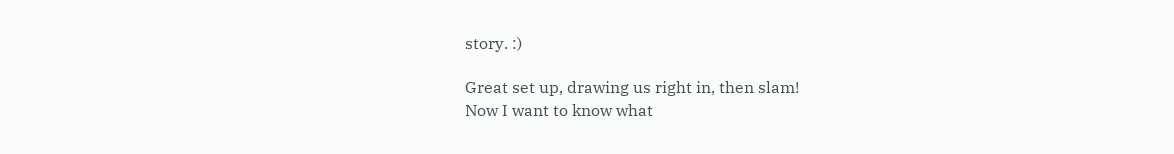story. :)

Great set up, drawing us right in, then slam!
Now I want to know what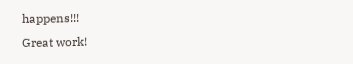happens!!!
Great work!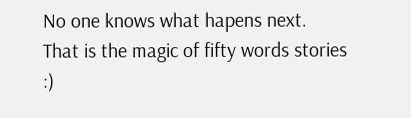No one knows what hapens next. That is the magic of fifty words stories :)